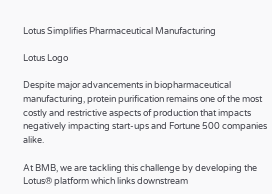Lotus Simplifies Pharmaceutical Manufacturing

Lotus Logo

Despite major advancements in biopharmaceutical manufacturing, protein purification remains one of the most costly and restrictive aspects of production that impacts negatively impacting start-ups and Fortune 500 companies alike.

At BMB, we are tackling this challenge by developing the Lotus® platform which links downstream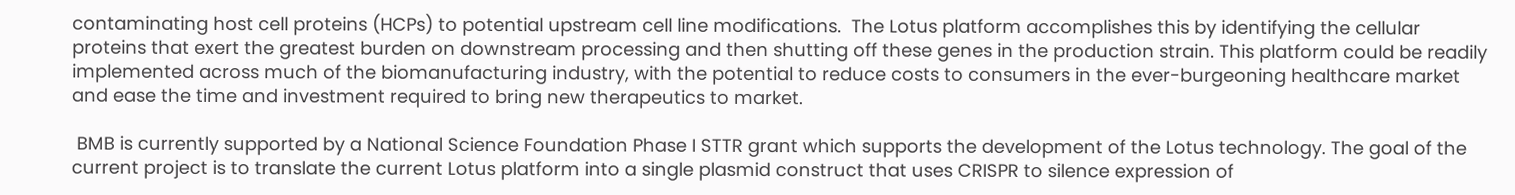contaminating host cell proteins (HCPs) to potential upstream cell line modifications.  The Lotus platform accomplishes this by identifying the cellular proteins that exert the greatest burden on downstream processing and then shutting off these genes in the production strain. This platform could be readily implemented across much of the biomanufacturing industry, with the potential to reduce costs to consumers in the ever-burgeoning healthcare market and ease the time and investment required to bring new therapeutics to market.

 BMB is currently supported by a National Science Foundation Phase I STTR grant which supports the development of the Lotus technology. The goal of the current project is to translate the current Lotus platform into a single plasmid construct that uses CRISPR to silence expression of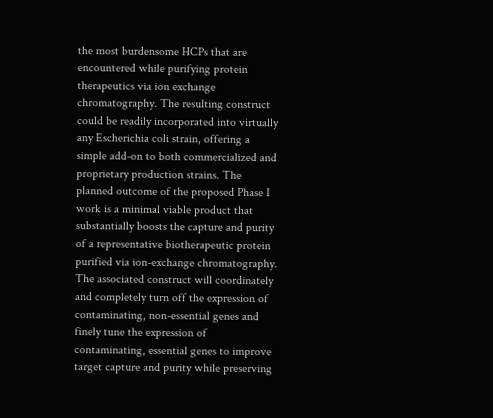the most burdensome HCPs that are encountered while purifying protein therapeutics via ion exchange chromatography. The resulting construct could be readily incorporated into virtually any Escherichia coli strain, offering a simple add-on to both commercialized and proprietary production strains. The planned outcome of the proposed Phase I work is a minimal viable product that substantially boosts the capture and purity of a representative biotherapeutic protein purified via ion-exchange chromatography. The associated construct will coordinately and completely turn off the expression of contaminating, non-essential genes and finely tune the expression of contaminating, essential genes to improve target capture and purity while preserving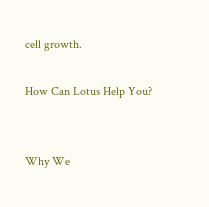cell growth.

How Can Lotus Help You?


Why We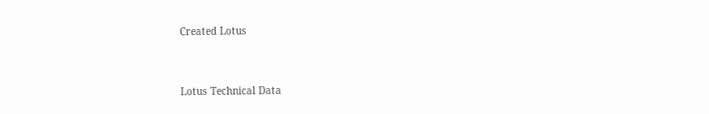Created Lotus


Lotus Technical Data